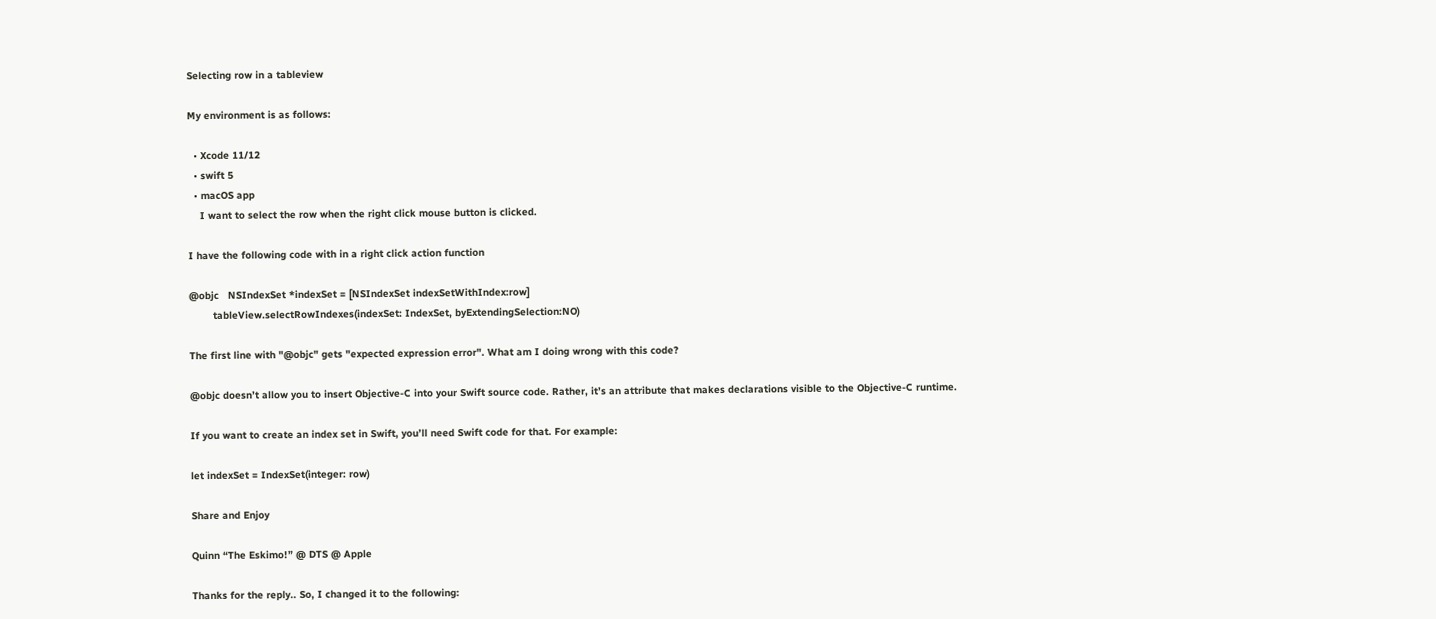Selecting row in a tableview

My environment is as follows:

  • Xcode 11/12
  • swift 5
  • macOS app
    I want to select the row when the right click mouse button is clicked.

I have the following code with in a right click action function

@objc   NSIndexSet *indexSet = [NSIndexSet indexSetWithIndex:row]
        tableView.selectRowIndexes(indexSet: IndexSet, byExtendingSelection:NO)

The first line with "@objc" gets "expected expression error". What am I doing wrong with this code?

@objc doesn’t allow you to insert Objective-C into your Swift source code. Rather, it’s an attribute that makes declarations visible to the Objective-C runtime.

If you want to create an index set in Swift, you’ll need Swift code for that. For example:

let indexSet = IndexSet(integer: row)

Share and Enjoy

Quinn “The Eskimo!” @ DTS @ Apple

Thanks for the reply.. So, I changed it to the following: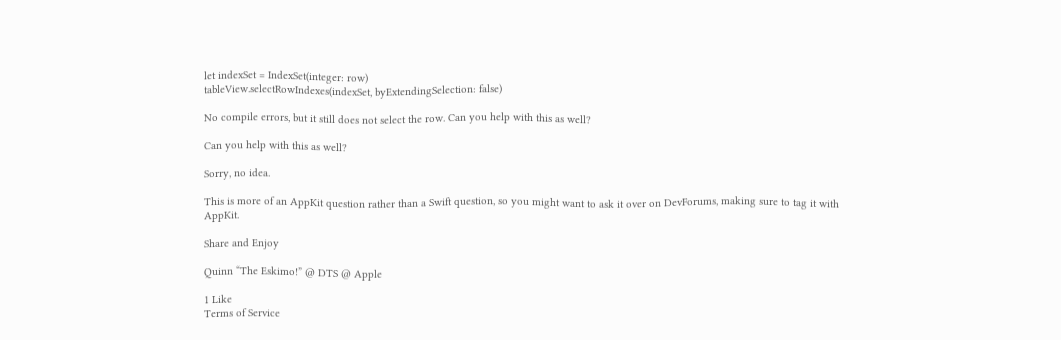let indexSet = IndexSet(integer: row)
tableView.selectRowIndexes(indexSet, byExtendingSelection: false)

No compile errors, but it still does not select the row. Can you help with this as well?

Can you help with this as well?

Sorry, no idea.

This is more of an AppKit question rather than a Swift question, so you might want to ask it over on DevForums, making sure to tag it with AppKit.

Share and Enjoy

Quinn “The Eskimo!” @ DTS @ Apple

1 Like
Terms of Service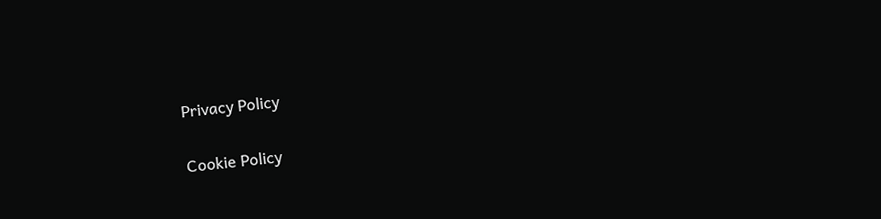Privacy Policy

Cookie Policy